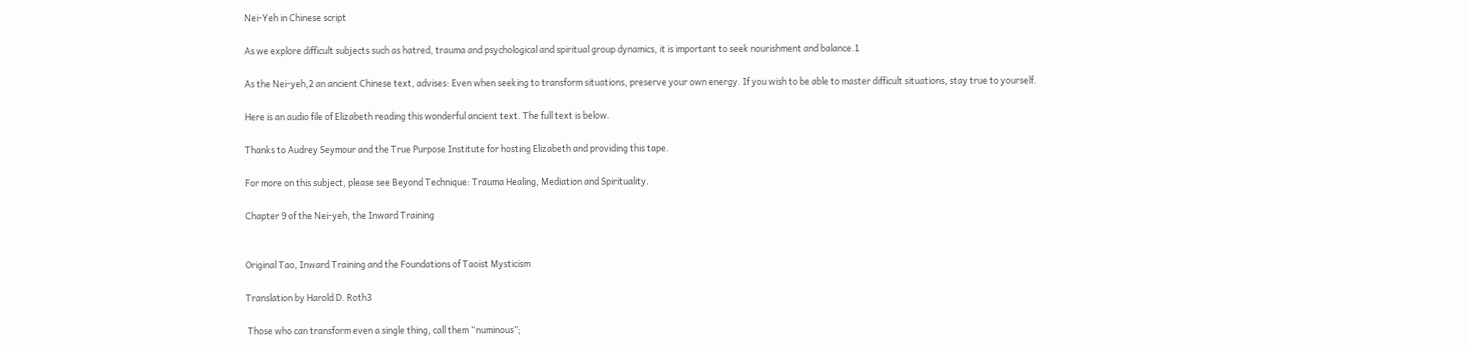Nei-Yeh in Chinese script

As we explore difficult subjects such as hatred, trauma and psychological and spiritual group dynamics, it is important to seek nourishment and balance.1

As the Nei-yeh,2 an ancient Chinese text, advises: Even when seeking to transform situations, preserve your own energy. If you wish to be able to master difficult situations, stay true to yourself.

Here is an audio file of Elizabeth reading this wonderful ancient text. The full text is below.

Thanks to Audrey Seymour and the True Purpose Institute for hosting Elizabeth and providing this tape.

For more on this subject, please see Beyond Technique: Trauma Healing, Mediation and Spirituality.

Chapter 9 of the Nei-yeh, the Inward Training


Original Tao, Inward Training and the Foundations of Taoist Mysticism

Translation by Harold D. Roth3

 Those who can transform even a single thing, call them “numinous”;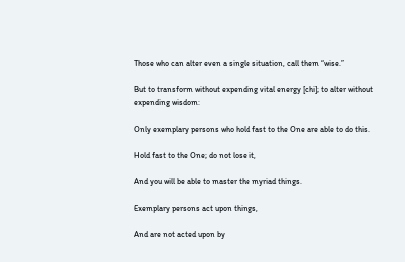Those who can alter even a single situation, call them “wise.”

But to transform without expending vital energy [chi]; to alter without expending wisdom:

Only exemplary persons who hold fast to the One are able to do this.

Hold fast to the One; do not lose it,

And you will be able to master the myriad things.

Exemplary persons act upon things,

And are not acted upon by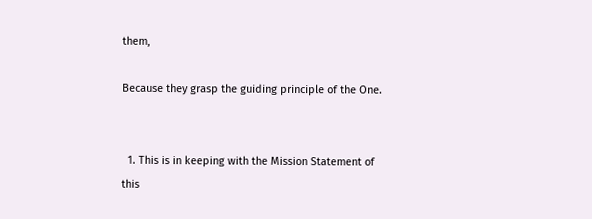them,

Because they grasp the guiding principle of the One.


  1. This is in keeping with the Mission Statement of this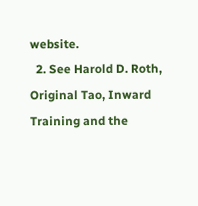website.
  2. See Harold D. Roth, Original Tao, Inward Training and the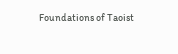Foundations of Taoist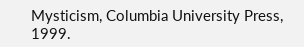Mysticism, Columbia University Press, 1999.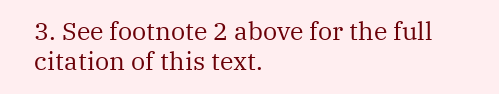3. See footnote 2 above for the full citation of this text.